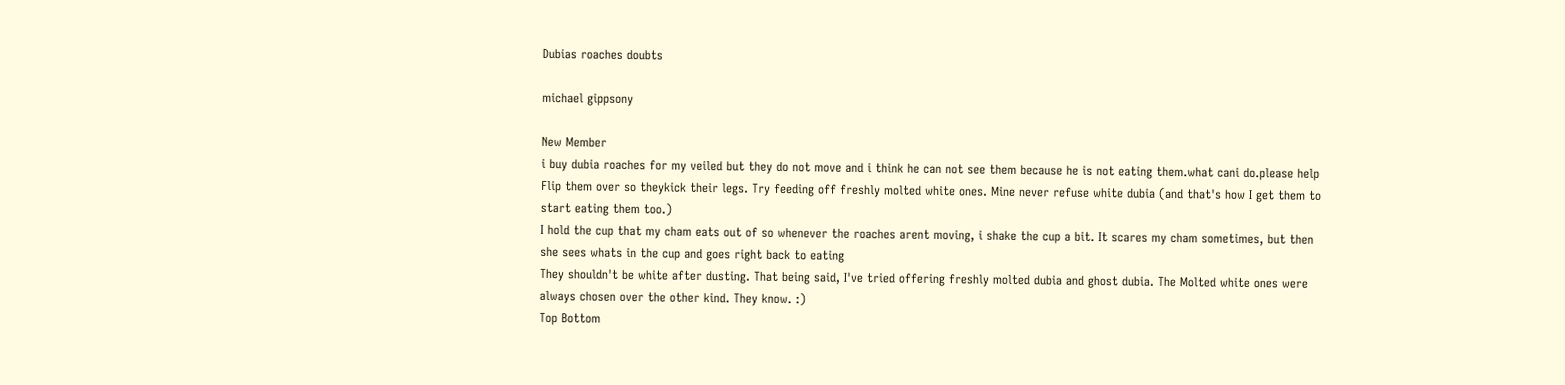Dubias roaches doubts

michael gippsony

New Member
i buy dubia roaches for my veiled but they do not move and i think he can not see them because he is not eating them.what cani do.please help
Flip them over so theykick their legs. Try feeding off freshly molted white ones. Mine never refuse white dubia (and that's how I get them to start eating them too.)
I hold the cup that my cham eats out of so whenever the roaches arent moving, i shake the cup a bit. It scares my cham sometimes, but then she sees whats in the cup and goes right back to eating
They shouldn't be white after dusting. That being said, I've tried offering freshly molted dubia and ghost dubia. The Molted white ones were always chosen over the other kind. They know. :)
Top Bottom